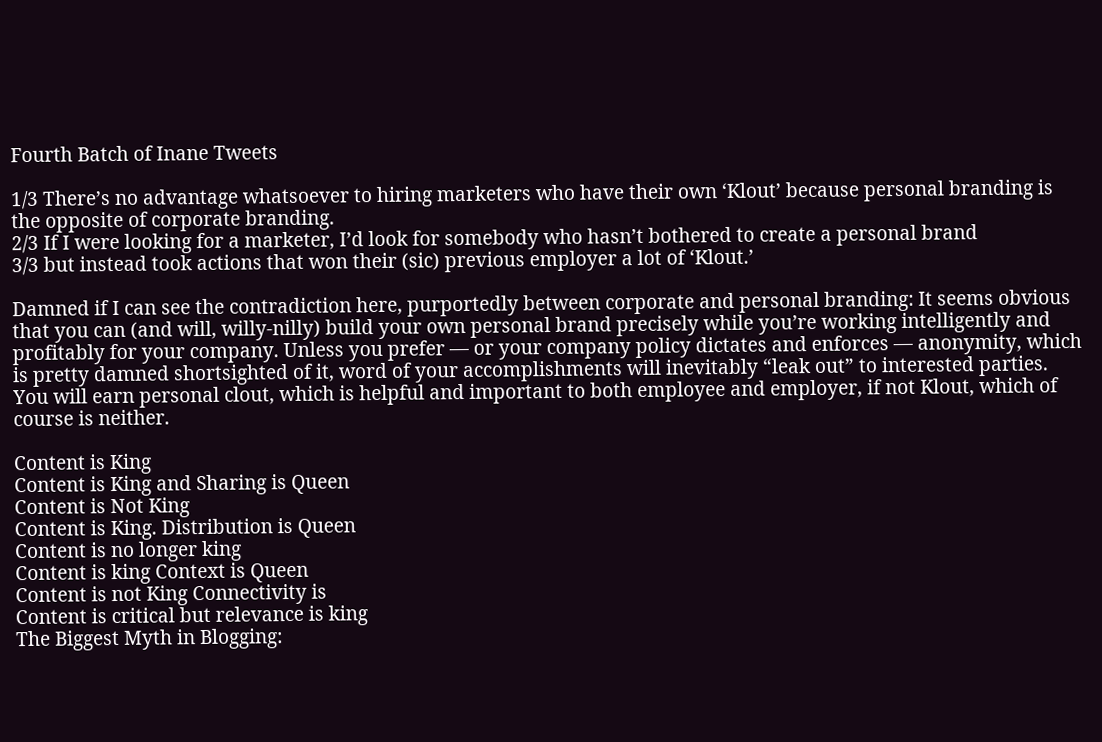Fourth Batch of Inane Tweets

1/3 There’s no advantage whatsoever to hiring marketers who have their own ‘Klout’ because personal branding is the opposite of corporate branding.
2/3 If I were looking for a marketer, I’d look for somebody who hasn’t bothered to create a personal brand
3/3 but instead took actions that won their (sic) previous employer a lot of ‘Klout.’

Damned if I can see the contradiction here, purportedly between corporate and personal branding: It seems obvious that you can (and will, willy-nilly) build your own personal brand precisely while you’re working intelligently and profitably for your company. Unless you prefer — or your company policy dictates and enforces — anonymity, which is pretty damned shortsighted of it, word of your accomplishments will inevitably “leak out” to interested parties. You will earn personal clout, which is helpful and important to both employee and employer, if not Klout, which of course is neither.

Content is King
Content is King and Sharing is Queen
Content is Not King
Content is King. Distribution is Queen
Content is no longer king
Content is king Context is Queen
Content is not King Connectivity is
Content is critical but relevance is king
The Biggest Myth in Blogging: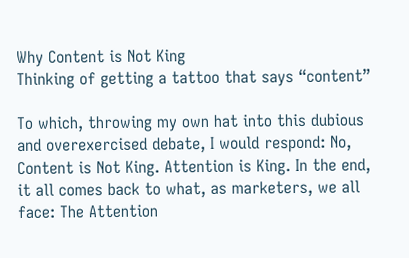Why Content is Not King
Thinking of getting a tattoo that says “content”

To which, throwing my own hat into this dubious and overexercised debate, I would respond: No, Content is Not King. Attention is King. In the end, it all comes back to what, as marketers, we all face: The Attention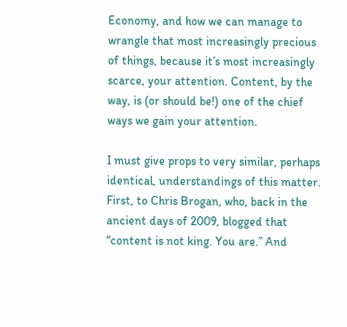Economy, and how we can manage to wrangle that most increasingly precious of things, because it’s most increasingly scarce, your attention. Content, by the way, is (or should be!) one of the chief ways we gain your attention.

I must give props to very similar, perhaps identical, understandings of this matter. First, to Chris Brogan, who, back in the ancient days of 2009, blogged that “content is not king. You are.” And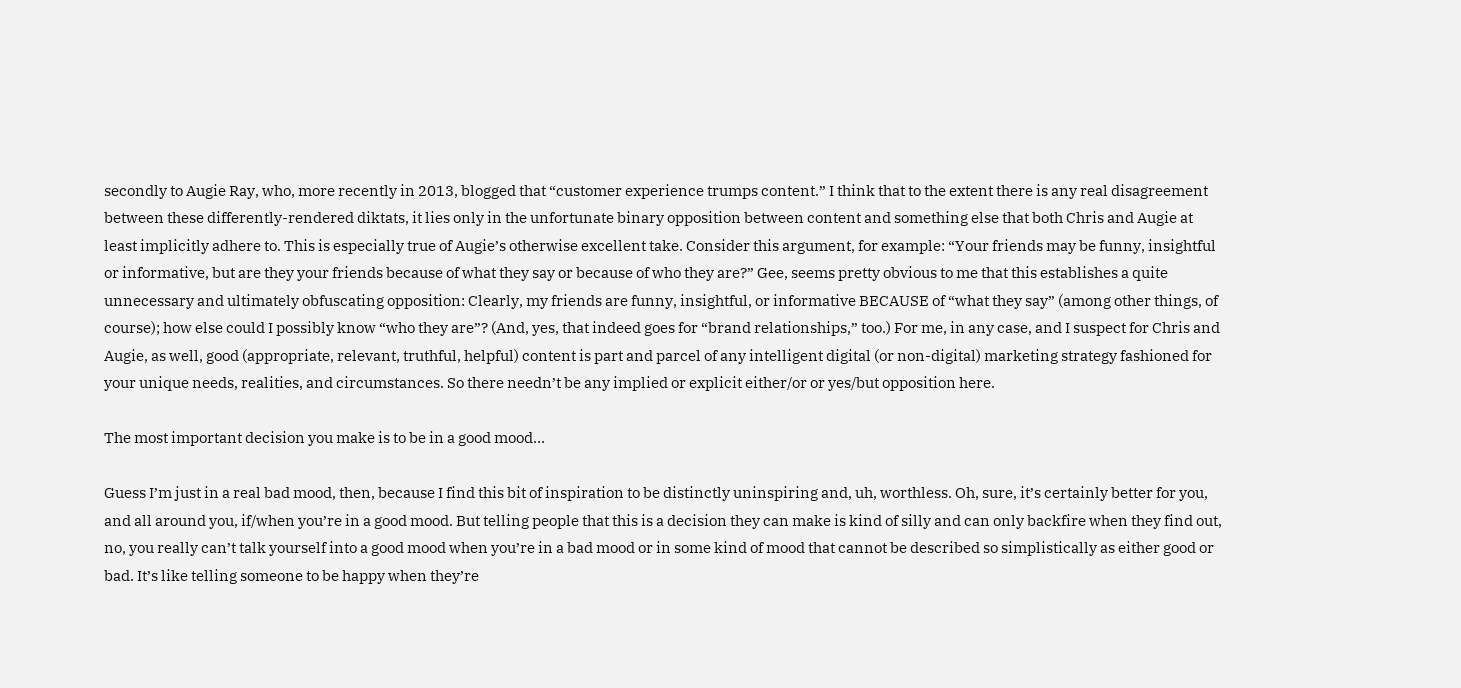secondly to Augie Ray, who, more recently in 2013, blogged that “customer experience trumps content.” I think that to the extent there is any real disagreement between these differently-rendered diktats, it lies only in the unfortunate binary opposition between content and something else that both Chris and Augie at least implicitly adhere to. This is especially true of Augie’s otherwise excellent take. Consider this argument, for example: “Your friends may be funny, insightful or informative, but are they your friends because of what they say or because of who they are?” Gee, seems pretty obvious to me that this establishes a quite unnecessary and ultimately obfuscating opposition: Clearly, my friends are funny, insightful, or informative BECAUSE of “what they say” (among other things, of course); how else could I possibly know “who they are”? (And, yes, that indeed goes for “brand relationships,” too.) For me, in any case, and I suspect for Chris and Augie, as well, good (appropriate, relevant, truthful, helpful) content is part and parcel of any intelligent digital (or non-digital) marketing strategy fashioned for your unique needs, realities, and circumstances. So there needn’t be any implied or explicit either/or or yes/but opposition here.

The most important decision you make is to be in a good mood…

Guess I’m just in a real bad mood, then, because I find this bit of inspiration to be distinctly uninspiring and, uh, worthless. Oh, sure, it’s certainly better for you, and all around you, if/when you’re in a good mood. But telling people that this is a decision they can make is kind of silly and can only backfire when they find out, no, you really can’t talk yourself into a good mood when you’re in a bad mood or in some kind of mood that cannot be described so simplistically as either good or bad. It’s like telling someone to be happy when they’re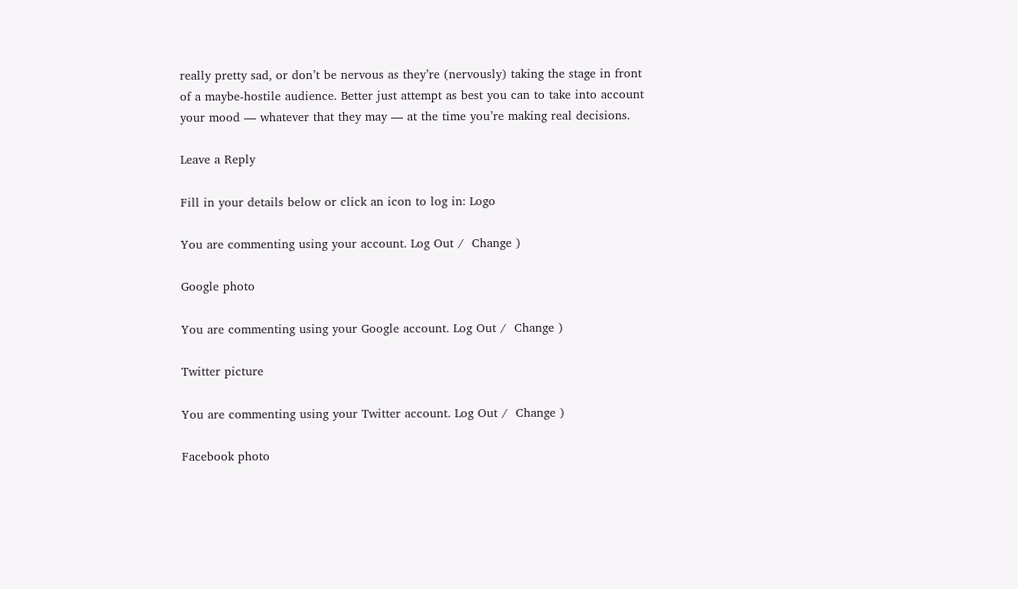really pretty sad, or don’t be nervous as they’re (nervously) taking the stage in front of a maybe-hostile audience. Better just attempt as best you can to take into account your mood — whatever that they may — at the time you’re making real decisions.

Leave a Reply

Fill in your details below or click an icon to log in: Logo

You are commenting using your account. Log Out /  Change )

Google photo

You are commenting using your Google account. Log Out /  Change )

Twitter picture

You are commenting using your Twitter account. Log Out /  Change )

Facebook photo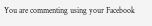You are commenting using your Facebook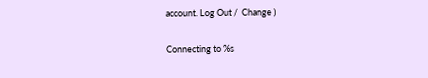account. Log Out /  Change )

Connecting to %s